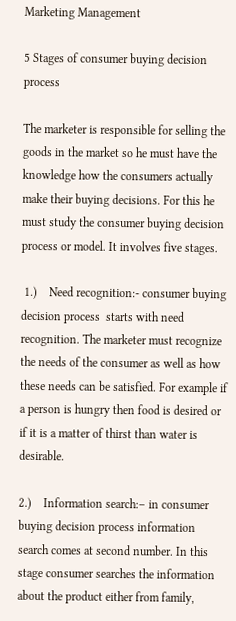Marketing Management

5 Stages of consumer buying decision process

The marketer is responsible for selling the goods in the market so he must have the knowledge how the consumers actually make their buying decisions. For this he must study the consumer buying decision process or model. It involves five stages.

 1.)    Need recognition:- consumer buying decision process  starts with need recognition. The marketer must recognize the needs of the consumer as well as how these needs can be satisfied. For example if a person is hungry then food is desired or if it is a matter of thirst than water is desirable.

2.)    Information search:– in consumer buying decision process information search comes at second number. In this stage consumer searches the information about the product either from family,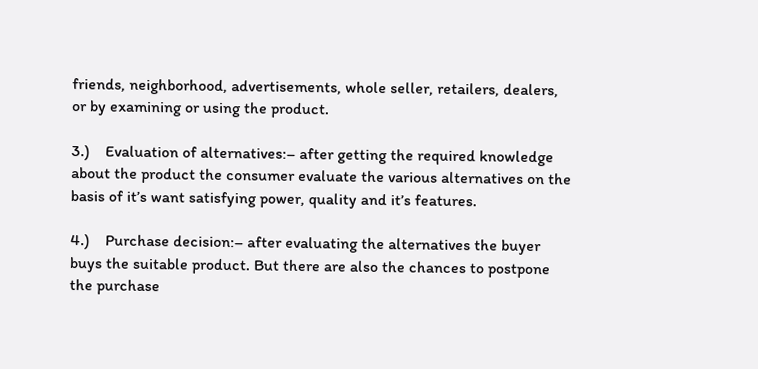friends, neighborhood, advertisements, whole seller, retailers, dealers, or by examining or using the product.

3.)    Evaluation of alternatives:– after getting the required knowledge about the product the consumer evaluate the various alternatives on the basis of it’s want satisfying power, quality and it’s features.

4.)    Purchase decision:– after evaluating the alternatives the buyer buys the suitable product. But there are also the chances to postpone the purchase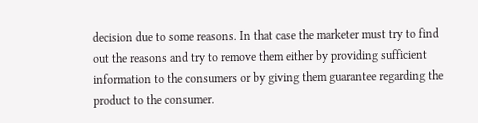decision due to some reasons. In that case the marketer must try to find out the reasons and try to remove them either by providing sufficient information to the consumers or by giving them guarantee regarding the product to the consumer.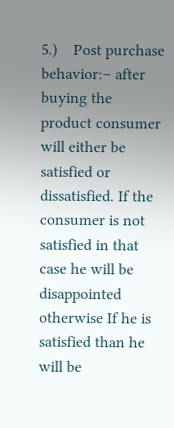5.)    Post purchase behavior:– after buying the product consumer will either be satisfied or dissatisfied. If the consumer is not satisfied in that case he will be disappointed otherwise If he is satisfied than he will be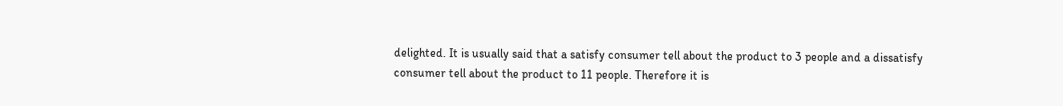delighted. It is usually said that a satisfy consumer tell about the product to 3 people and a dissatisfy consumer tell about the product to 11 people. Therefore it is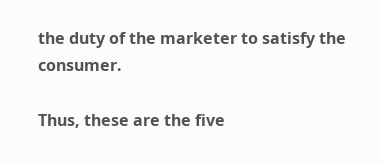the duty of the marketer to satisfy the consumer.

Thus, these are the five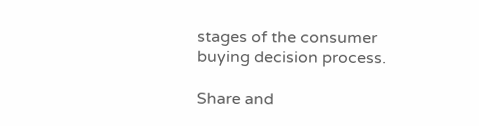stages of the consumer buying decision process.

Share and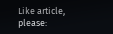Like article, please: